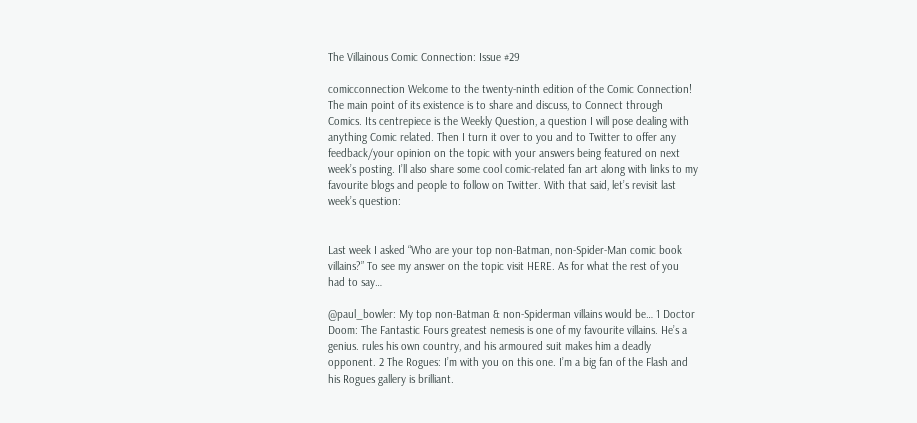The Villainous Comic Connection: Issue #29

comicconnection Welcome to the twenty-ninth edition of the Comic Connection! The main point of its existence is to share and discuss, to Connect through Comics. Its centrepiece is the Weekly Question, a question I will pose dealing with anything Comic related. Then I turn it over to you and to Twitter to offer any feedback/your opinion on the topic with your answers being featured on next week’s posting. I’ll also share some cool comic-related fan art along with links to my favourite blogs and people to follow on Twitter. With that said, let’s revisit last week’s question:


Last week I asked “Who are your top non-Batman, non-Spider-Man comic book villains?” To see my answer on the topic visit HERE. As for what the rest of you had to say…

@paul_bowler: My top non-Batman & non-Spiderman villains would be… 1 Doctor Doom: The Fantastic Fours greatest nemesis is one of my favourite villains. He’s a genius. rules his own country, and his armoured suit makes him a deadly opponent. 2 The Rogues: I’m with you on this one. I’m a big fan of the Flash and his Rogues gallery is brilliant.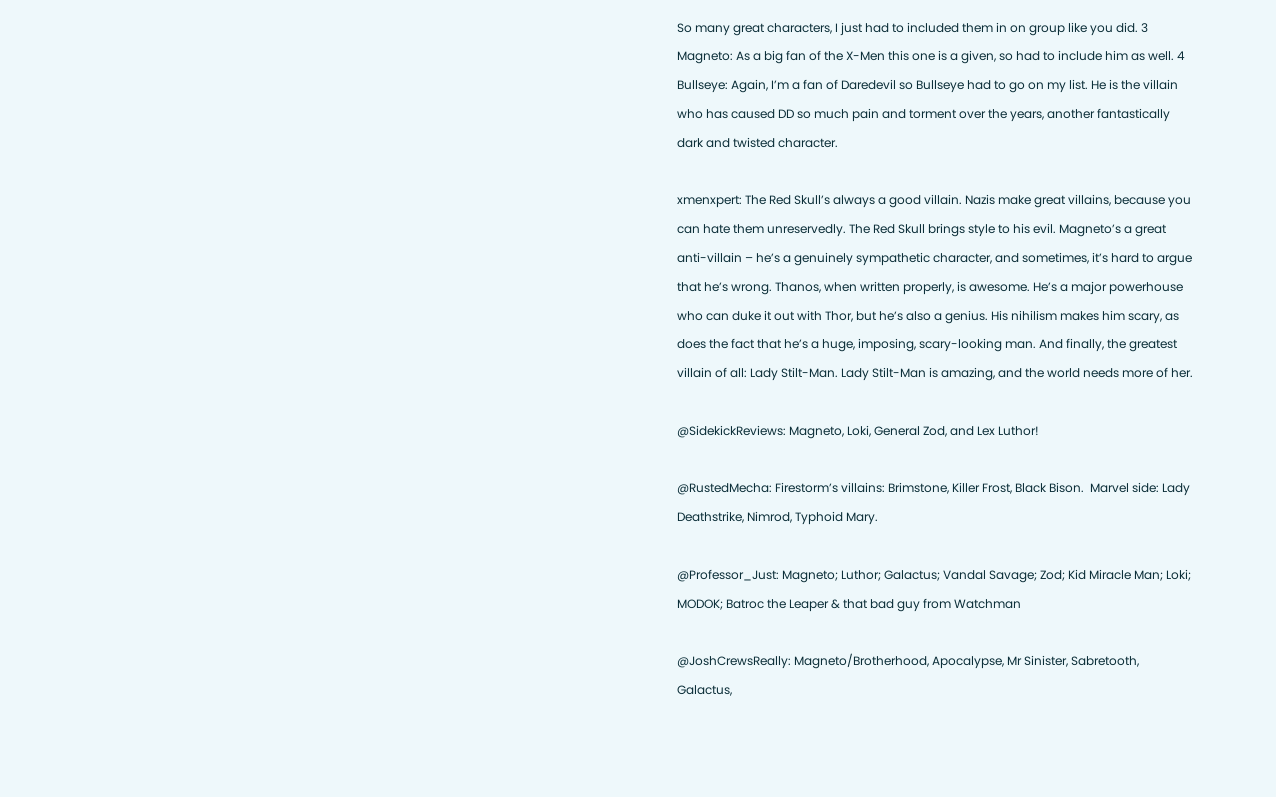So many great characters, I just had to included them in on group like you did. 3 Magneto: As a big fan of the X-Men this one is a given, so had to include him as well. 4 Bullseye: Again, I’m a fan of Daredevil so Bullseye had to go on my list. He is the villain who has caused DD so much pain and torment over the years, another fantastically dark and twisted character.

xmenxpert: The Red Skull’s always a good villain. Nazis make great villains, because you can hate them unreservedly. The Red Skull brings style to his evil. Magneto’s a great anti-villain – he’s a genuinely sympathetic character, and sometimes, it’s hard to argue that he’s wrong. Thanos, when written properly, is awesome. He’s a major powerhouse who can duke it out with Thor, but he’s also a genius. His nihilism makes him scary, as does the fact that he’s a huge, imposing, scary-looking man. And finally, the greatest villain of all: Lady Stilt-Man. Lady Stilt-Man is amazing, and the world needs more of her.

@SidekickReviews: Magneto, Loki, General Zod, and Lex Luthor!

@RustedMecha: Firestorm’s villains: Brimstone, Killer Frost, Black Bison.  Marvel side: Lady Deathstrike, Nimrod, Typhoid Mary.

@Professor_Just: Magneto; Luthor; Galactus; Vandal Savage; Zod; Kid Miracle Man; Loki; MODOK; Batroc the Leaper & that bad guy from Watchman

@JoshCrewsReally: Magneto/Brotherhood, Apocalypse, Mr Sinister, Sabretooth, Galactus,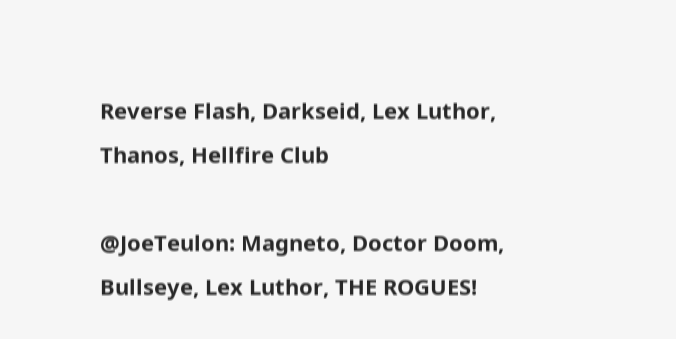Reverse Flash, Darkseid, Lex Luthor, Thanos, Hellfire Club

@JoeTeulon: Magneto, Doctor Doom, Bullseye, Lex Luthor, THE ROGUES!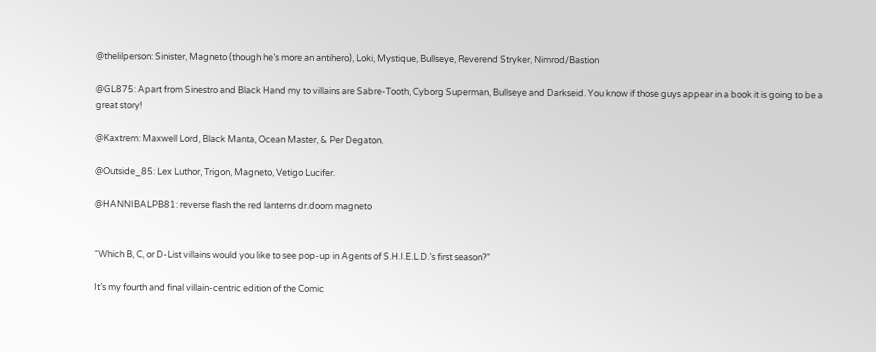@thelilperson: Sinister, Magneto (though he’s more an antihero), Loki, Mystique, Bullseye, Reverend Stryker, Nimrod/Bastion

@GL875: Apart from Sinestro and Black Hand my to villains are Sabre-Tooth, Cyborg Superman, Bullseye and Darkseid. You know if those guys appear in a book it is going to be a great story!

@Kaxtrem: Maxwell Lord, Black Manta, Ocean Master, & Per Degaton.

@Outside_85: Lex Luthor, Trigon, Magneto, Vetigo Lucifer.

@HANNIBALPB81: reverse flash the red lanterns dr.doom magneto


“Which B, C, or D-List villains would you like to see pop-up in Agents of S.H.I.E.L.D.’s first season?”

It’s my fourth and final villain-centric edition of the Comic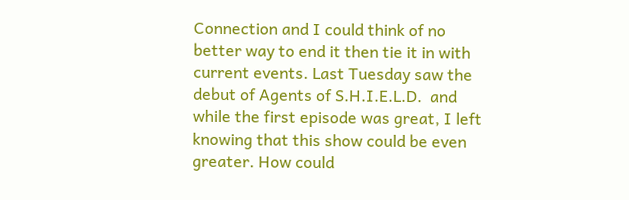Connection and I could think of no better way to end it then tie it in with current events. Last Tuesday saw the debut of Agents of S.H.I.E.L.D.  and while the first episode was great, I left knowing that this show could be even greater. How could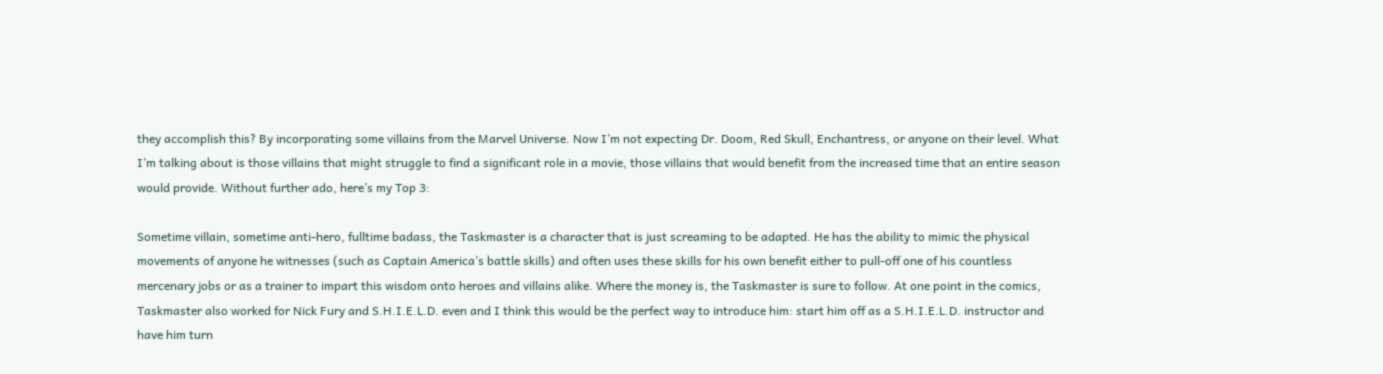they accomplish this? By incorporating some villains from the Marvel Universe. Now I’m not expecting Dr. Doom, Red Skull, Enchantress, or anyone on their level. What I’m talking about is those villains that might struggle to find a significant role in a movie, those villains that would benefit from the increased time that an entire season would provide. Without further ado, here’s my Top 3:

Sometime villain, sometime anti-hero, fulltime badass, the Taskmaster is a character that is just screaming to be adapted. He has the ability to mimic the physical movements of anyone he witnesses (such as Captain America’s battle skills) and often uses these skills for his own benefit either to pull-off one of his countless mercenary jobs or as a trainer to impart this wisdom onto heroes and villains alike. Where the money is, the Taskmaster is sure to follow. At one point in the comics, Taskmaster also worked for Nick Fury and S.H.I.E.L.D. even and I think this would be the perfect way to introduce him: start him off as a S.H.I.E.L.D. instructor and have him turn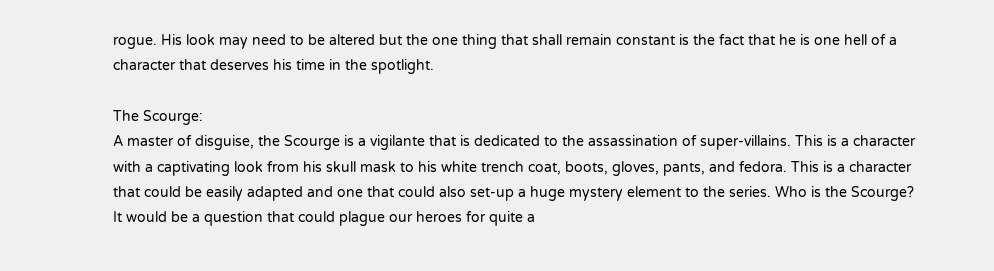rogue. His look may need to be altered but the one thing that shall remain constant is the fact that he is one hell of a character that deserves his time in the spotlight.

The Scourge:
A master of disguise, the Scourge is a vigilante that is dedicated to the assassination of super-villains. This is a character with a captivating look from his skull mask to his white trench coat, boots, gloves, pants, and fedora. This is a character that could be easily adapted and one that could also set-up a huge mystery element to the series. Who is the Scourge? It would be a question that could plague our heroes for quite a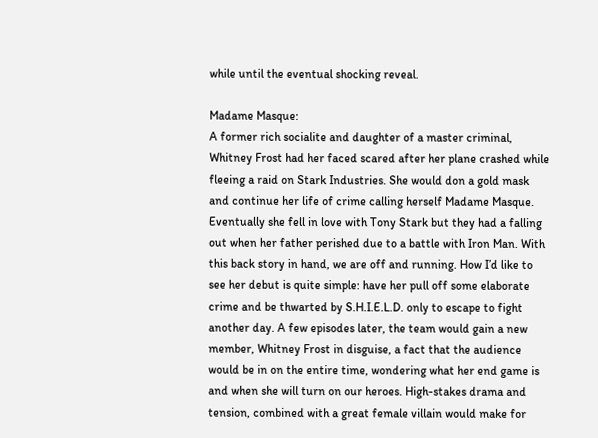while until the eventual shocking reveal.

Madame Masque:
A former rich socialite and daughter of a master criminal, Whitney Frost had her faced scared after her plane crashed while fleeing a raid on Stark Industries. She would don a gold mask and continue her life of crime calling herself Madame Masque. Eventually she fell in love with Tony Stark but they had a falling out when her father perished due to a battle with Iron Man. With this back story in hand, we are off and running. How I’d like to see her debut is quite simple: have her pull off some elaborate crime and be thwarted by S.H.I.E.L.D. only to escape to fight another day. A few episodes later, the team would gain a new member, Whitney Frost in disguise, a fact that the audience would be in on the entire time, wondering what her end game is and when she will turn on our heroes. High-stakes drama and tension, combined with a great female villain would make for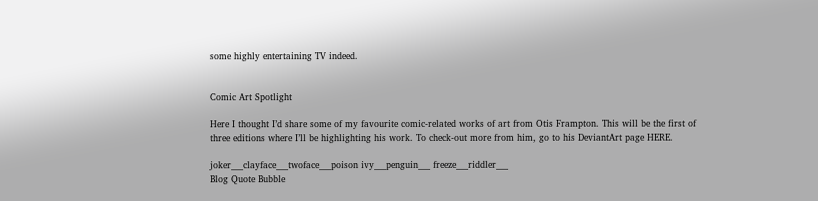some highly entertaining TV indeed.


Comic Art Spotlight

Here I thought I’d share some of my favourite comic-related works of art from Otis Frampton. This will be the first of three editions where I’ll be highlighting his work. To check-out more from him, go to his DeviantArt page HERE.

joker___clayface___twoface___poison ivy___penguin___ freeze___riddler___
Blog Quote Bubble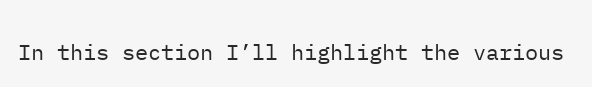In this section I’ll highlight the various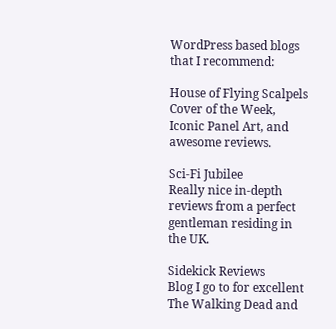WordPress based blogs that I recommend:

House of Flying Scalpels
Cover of the Week, Iconic Panel Art, and awesome reviews.

Sci-Fi Jubilee
Really nice in-depth reviews from a perfect gentleman residing in the UK.

Sidekick Reviews
Blog I go to for excellent The Walking Dead and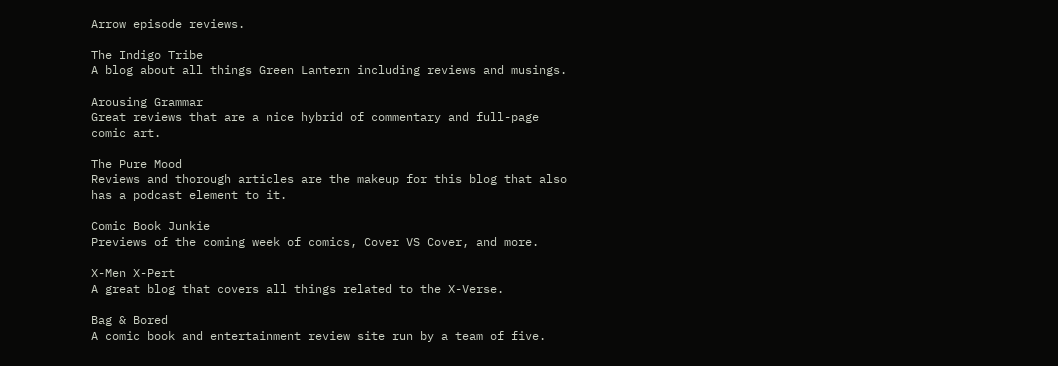Arrow episode reviews.

The Indigo Tribe
A blog about all things Green Lantern including reviews and musings.

Arousing Grammar
Great reviews that are a nice hybrid of commentary and full-page comic art.

The Pure Mood
Reviews and thorough articles are the makeup for this blog that also has a podcast element to it.

Comic Book Junkie
Previews of the coming week of comics, Cover VS Cover, and more.

X-Men X-Pert
A great blog that covers all things related to the X-Verse.

Bag & Bored
A comic book and entertainment review site run by a team of five.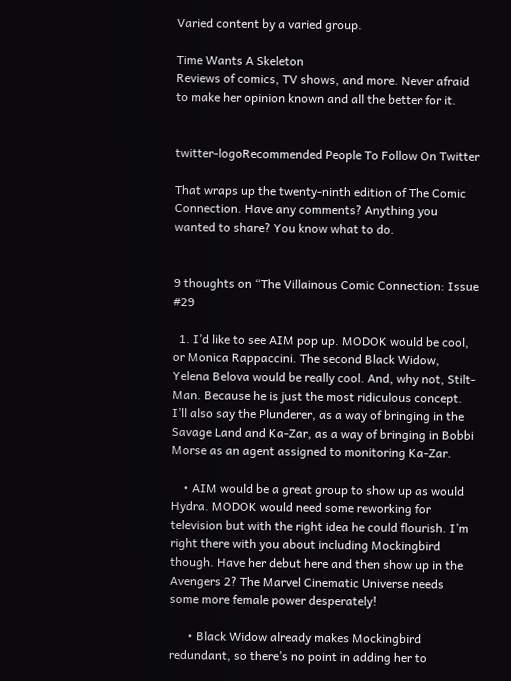Varied content by a varied group.

Time Wants A Skeleton
Reviews of comics, TV shows, and more. Never afraid to make her opinion known and all the better for it.


twitter-logoRecommended People To Follow On Twitter

That wraps up the twenty-ninth edition of The Comic Connection. Have any comments? Anything you wanted to share? You know what to do.


9 thoughts on “The Villainous Comic Connection: Issue #29

  1. I’d like to see AIM pop up. MODOK would be cool, or Monica Rappaccini. The second Black Widow, Yelena Belova would be really cool. And, why not, Stilt-Man. Because he is just the most ridiculous concept. I’ll also say the Plunderer, as a way of bringing in the Savage Land and Ka-Zar, as a way of bringing in Bobbi Morse as an agent assigned to monitoring Ka-Zar.

    • AIM would be a great group to show up as would Hydra. MODOK would need some reworking for television but with the right idea he could flourish. I’m right there with you about including Mockingbird though. Have her debut here and then show up in the Avengers 2? The Marvel Cinematic Universe needs some more female power desperately!

      • Black Widow already makes Mockingbird redundant, so there’s no point in adding her to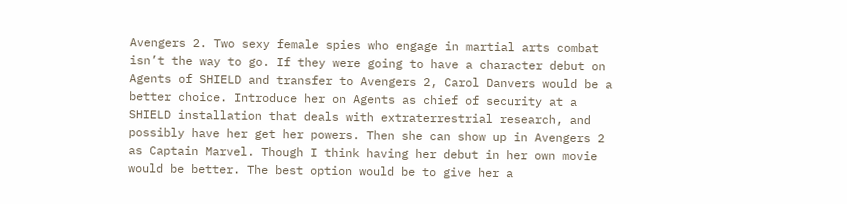Avengers 2. Two sexy female spies who engage in martial arts combat isn’t the way to go. If they were going to have a character debut on Agents of SHIELD and transfer to Avengers 2, Carol Danvers would be a better choice. Introduce her on Agents as chief of security at a SHIELD installation that deals with extraterrestrial research, and possibly have her get her powers. Then she can show up in Avengers 2 as Captain Marvel. Though I think having her debut in her own movie would be better. The best option would be to give her a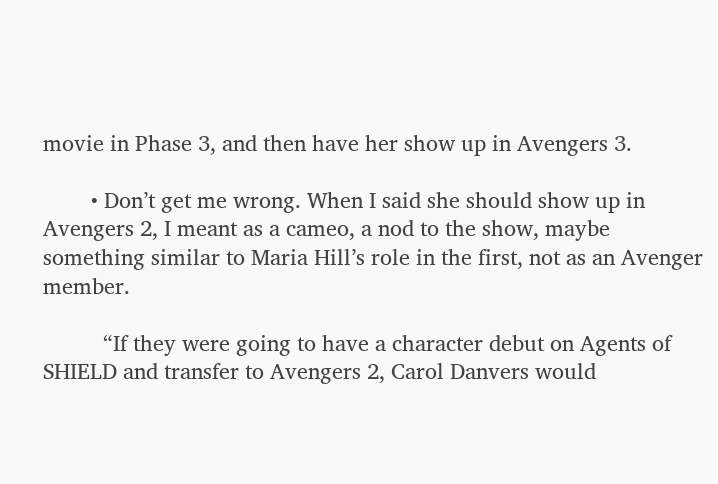movie in Phase 3, and then have her show up in Avengers 3.

        • Don’t get me wrong. When I said she should show up in Avengers 2, I meant as a cameo, a nod to the show, maybe something similar to Maria Hill’s role in the first, not as an Avenger member.

          “If they were going to have a character debut on Agents of SHIELD and transfer to Avengers 2, Carol Danvers would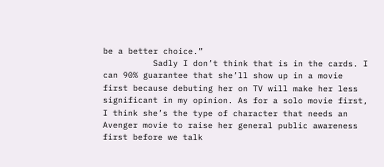be a better choice.”
          Sadly I don’t think that is in the cards. I can 90% guarantee that she’ll show up in a movie first because debuting her on TV will make her less significant in my opinion. As for a solo movie first, I think she’s the type of character that needs an Avenger movie to raise her general public awareness first before we talk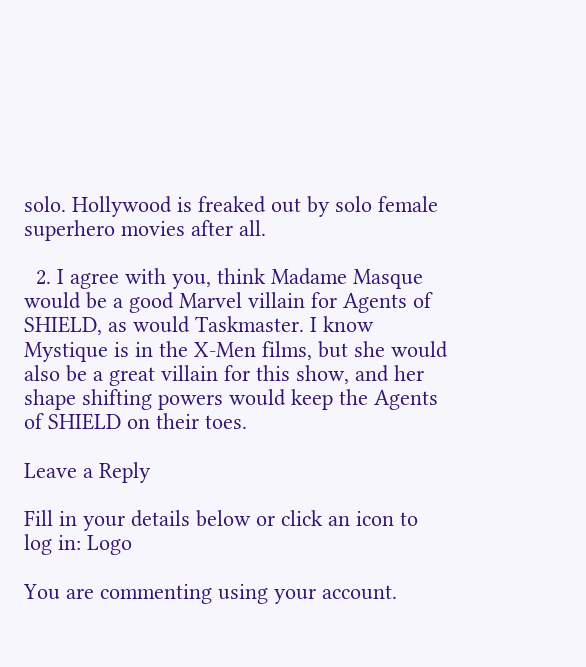solo. Hollywood is freaked out by solo female superhero movies after all.

  2. I agree with you, think Madame Masque would be a good Marvel villain for Agents of SHIELD, as would Taskmaster. I know Mystique is in the X-Men films, but she would also be a great villain for this show, and her shape shifting powers would keep the Agents of SHIELD on their toes.

Leave a Reply

Fill in your details below or click an icon to log in: Logo

You are commenting using your account.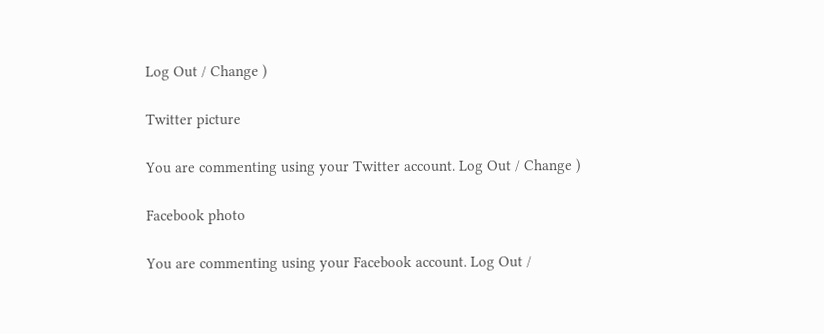Log Out / Change )

Twitter picture

You are commenting using your Twitter account. Log Out / Change )

Facebook photo

You are commenting using your Facebook account. Log Out /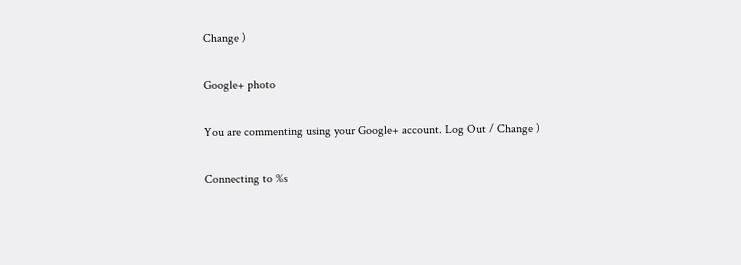Change )

Google+ photo

You are commenting using your Google+ account. Log Out / Change )

Connecting to %s